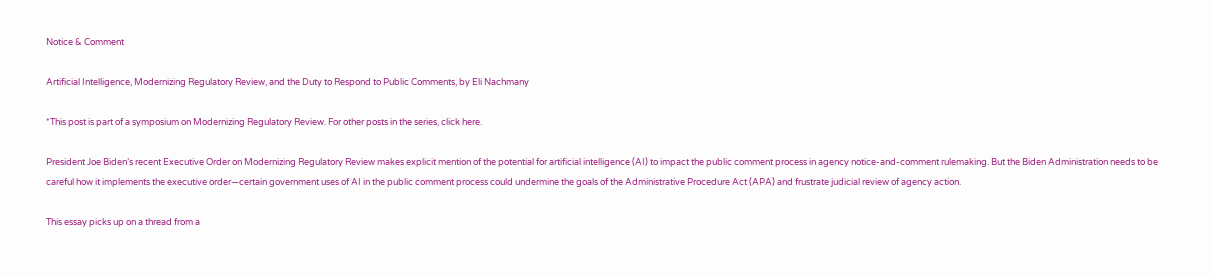Notice & Comment

Artificial Intelligence, Modernizing Regulatory Review, and the Duty to Respond to Public Comments, by Eli Nachmany

*This post is part of a symposium on Modernizing Regulatory Review. For other posts in the series, click here.

President Joe Biden’s recent Executive Order on Modernizing Regulatory Review makes explicit mention of the potential for artificial intelligence (AI) to impact the public comment process in agency notice-and-comment rulemaking. But the Biden Administration needs to be careful how it implements the executive order—certain government uses of AI in the public comment process could undermine the goals of the Administrative Procedure Act (APA) and frustrate judicial review of agency action.

This essay picks up on a thread from a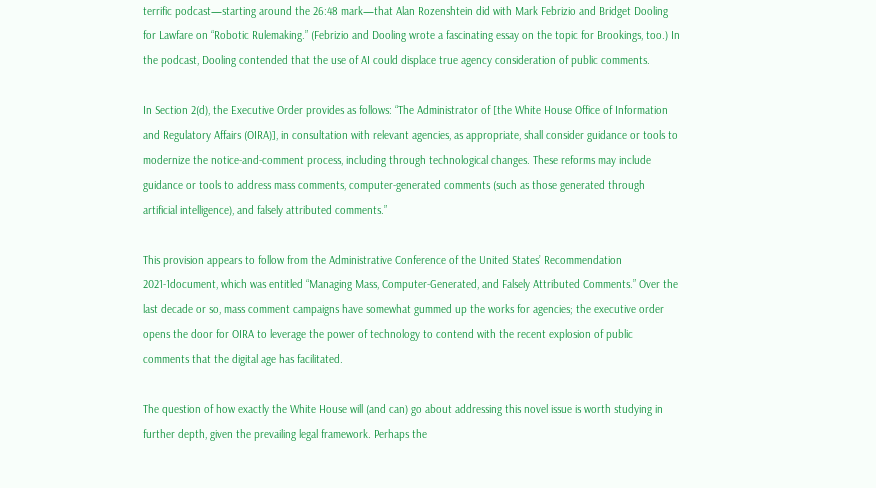terrific podcast—starting around the 26:48 mark—that Alan Rozenshtein did with Mark Febrizio and Bridget Dooling for Lawfare on “Robotic Rulemaking.” (Febrizio and Dooling wrote a fascinating essay on the topic for Brookings, too.) In the podcast, Dooling contended that the use of AI could displace true agency consideration of public comments.

In Section 2(d), the Executive Order provides as follows: “The Administrator of [the White House Office of Information and Regulatory Affairs (OIRA)], in consultation with relevant agencies, as appropriate, shall consider guidance or tools to modernize the notice-and-comment process, including through technological changes. These reforms may include guidance or tools to address mass comments, computer-generated comments (such as those generated through artificial intelligence), and falsely attributed comments.”

This provision appears to follow from the Administrative Conference of the United States’ Recommendation 2021-1document, which was entitled “Managing Mass, Computer-Generated, and Falsely Attributed Comments.” Over the last decade or so, mass comment campaigns have somewhat gummed up the works for agencies; the executive order opens the door for OIRA to leverage the power of technology to contend with the recent explosion of public comments that the digital age has facilitated.

The question of how exactly the White House will (and can) go about addressing this novel issue is worth studying in further depth, given the prevailing legal framework. Perhaps the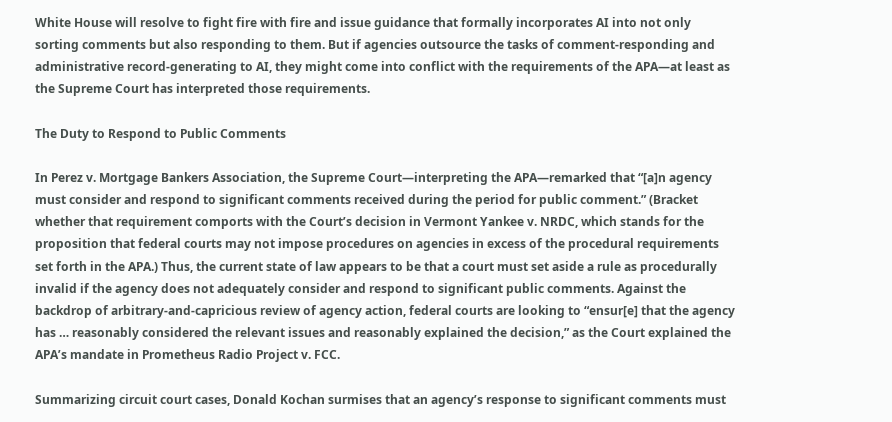White House will resolve to fight fire with fire and issue guidance that formally incorporates AI into not only sorting comments but also responding to them. But if agencies outsource the tasks of comment-responding and administrative record-generating to AI, they might come into conflict with the requirements of the APA—at least as the Supreme Court has interpreted those requirements.

The Duty to Respond to Public Comments

In Perez v. Mortgage Bankers Association, the Supreme Court—interpreting the APA—remarked that “[a]n agency must consider and respond to significant comments received during the period for public comment.” (Bracket whether that requirement comports with the Court’s decision in Vermont Yankee v. NRDC, which stands for the proposition that federal courts may not impose procedures on agencies in excess of the procedural requirements set forth in the APA.) Thus, the current state of law appears to be that a court must set aside a rule as procedurally invalid if the agency does not adequately consider and respond to significant public comments. Against the backdrop of arbitrary-and-capricious review of agency action, federal courts are looking to “ensur[e] that the agency has … reasonably considered the relevant issues and reasonably explained the decision,” as the Court explained the APA’s mandate in Prometheus Radio Project v. FCC.

Summarizing circuit court cases, Donald Kochan surmises that an agency’s response to significant comments must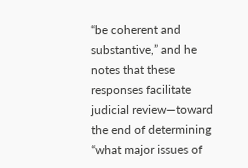“be coherent and substantive,” and he notes that these responses facilitate judicial review—toward the end of determining “what major issues of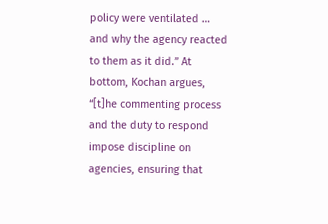policy were ventilated … and why the agency reacted to them as it did.” At bottom, Kochan argues, “[t]he commenting process and the duty to respond impose discipline on agencies, ensuring that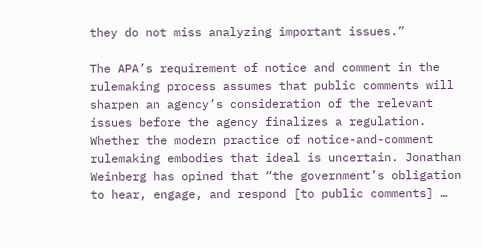they do not miss analyzing important issues.”

The APA’s requirement of notice and comment in the rulemaking process assumes that public comments will sharpen an agency’s consideration of the relevant issues before the agency finalizes a regulation. Whether the modern practice of notice-and-comment rulemaking embodies that ideal is uncertain. Jonathan Weinberg has opined that “the government’s obligation to hear, engage, and respond [to public comments] …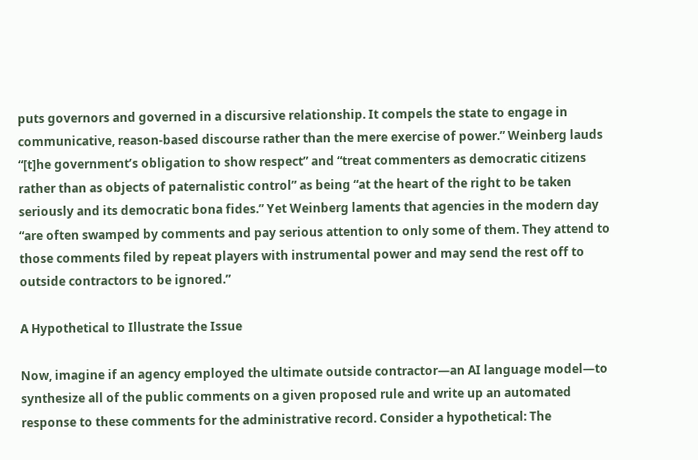puts governors and governed in a discursive relationship. It compels the state to engage in communicative, reason-based discourse rather than the mere exercise of power.” Weinberg lauds “[t]he government’s obligation to show respect” and “treat commenters as democratic citizens rather than as objects of paternalistic control” as being “at the heart of the right to be taken seriously and its democratic bona fides.” Yet Weinberg laments that agencies in the modern day “are often swamped by comments and pay serious attention to only some of them. They attend to those comments filed by repeat players with instrumental power and may send the rest off to outside contractors to be ignored.”

A Hypothetical to Illustrate the Issue

Now, imagine if an agency employed the ultimate outside contractor—an AI language model—to synthesize all of the public comments on a given proposed rule and write up an automated response to these comments for the administrative record. Consider a hypothetical: The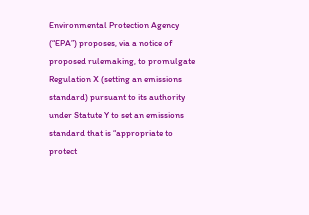Environmental Protection Agency (“EPA”) proposes, via a notice of proposed rulemaking, to promulgate Regulation X (setting an emissions standard) pursuant to its authority under Statute Y to set an emissions standard that is “appropriate to protect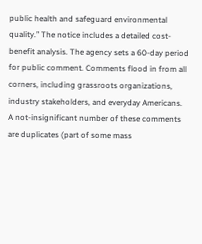public health and safeguard environmental quality.” The notice includes a detailed cost-benefit analysis. The agency sets a 60-day period for public comment. Comments flood in from all corners, including grassroots organizations, industry stakeholders, and everyday Americans. A not-insignificant number of these comments are duplicates (part of some mass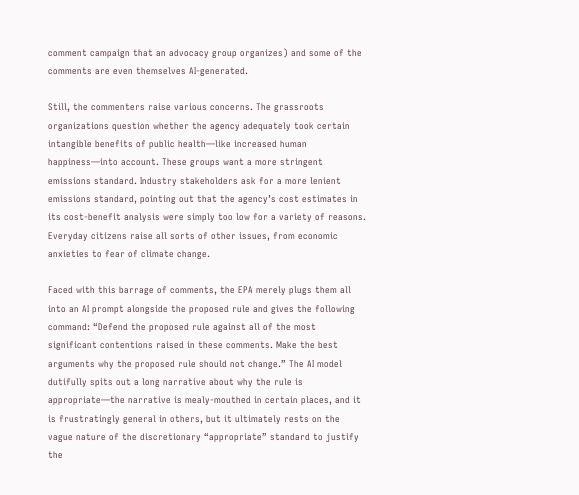comment campaign that an advocacy group organizes) and some of the comments are even themselves AI-generated.

Still, the commenters raise various concerns. The grassroots organizations question whether the agency adequately took certain intangible benefits of public health—like increased human happiness—into account. These groups want a more stringent emissions standard. Industry stakeholders ask for a more lenient emissions standard, pointing out that the agency’s cost estimates in its cost-benefit analysis were simply too low for a variety of reasons. Everyday citizens raise all sorts of other issues, from economic anxieties to fear of climate change.

Faced with this barrage of comments, the EPA merely plugs them all into an AI prompt alongside the proposed rule and gives the following command: “Defend the proposed rule against all of the most significant contentions raised in these comments. Make the best arguments why the proposed rule should not change.” The AI model dutifully spits out a long narrative about why the rule is appropriate—the narrative is mealy-mouthed in certain places, and it is frustratingly general in others, but it ultimately rests on the vague nature of the discretionary “appropriate” standard to justify the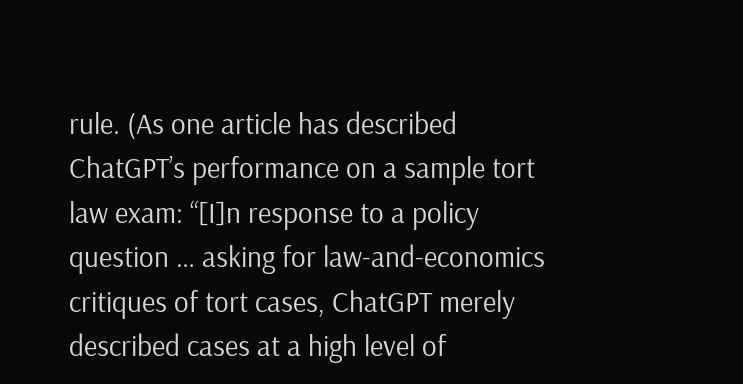rule. (As one article has described ChatGPT’s performance on a sample tort law exam: “[I]n response to a policy question … asking for law-and-economics critiques of tort cases, ChatGPT merely described cases at a high level of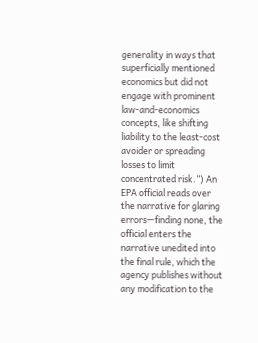generality in ways that superficially mentioned economics but did not engage with prominent law-and-economics concepts, like shifting liability to the least-cost avoider or spreading losses to limit concentrated risk.”) An EPA official reads over the narrative for glaring errors—finding none, the official enters the narrative unedited into the final rule, which the agency publishes without any modification to the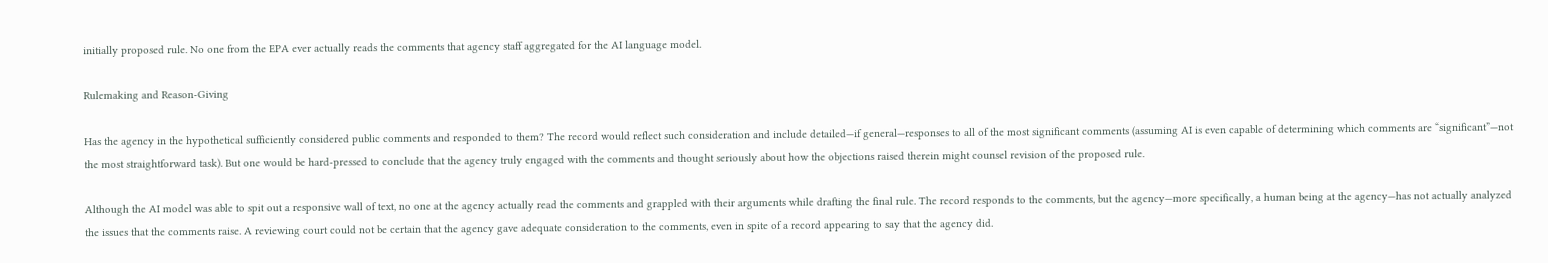initially proposed rule. No one from the EPA ever actually reads the comments that agency staff aggregated for the AI language model.

Rulemaking and Reason-Giving

Has the agency in the hypothetical sufficiently considered public comments and responded to them? The record would reflect such consideration and include detailed—if general—responses to all of the most significant comments (assuming AI is even capable of determining which comments are “significant”—not the most straightforward task). But one would be hard-pressed to conclude that the agency truly engaged with the comments and thought seriously about how the objections raised therein might counsel revision of the proposed rule.

Although the AI model was able to spit out a responsive wall of text, no one at the agency actually read the comments and grappled with their arguments while drafting the final rule. The record responds to the comments, but the agency—more specifically, a human being at the agency—has not actually analyzed the issues that the comments raise. A reviewing court could not be certain that the agency gave adequate consideration to the comments, even in spite of a record appearing to say that the agency did.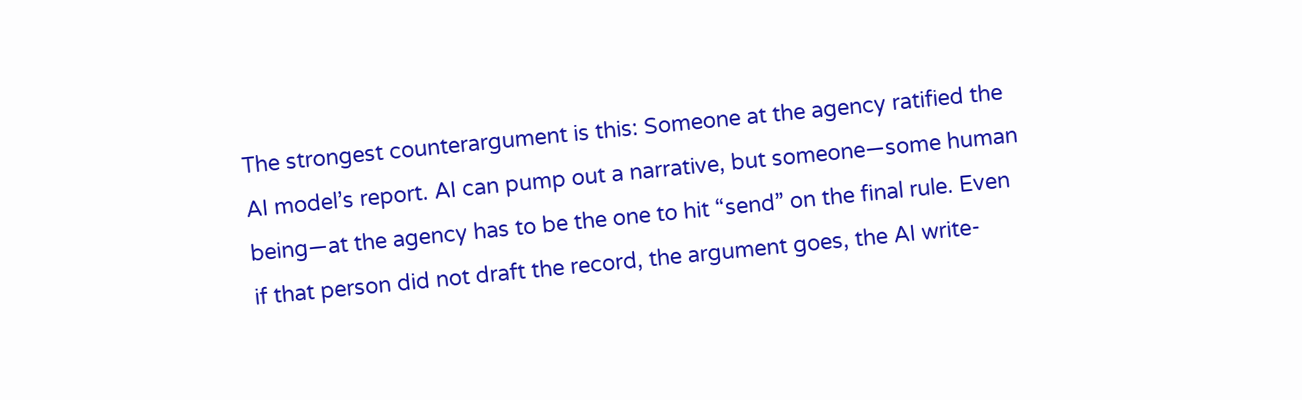The strongest counterargument is this: Someone at the agency ratified the AI model’s report. AI can pump out a narrative, but someone—some human being—at the agency has to be the one to hit “send” on the final rule. Even if that person did not draft the record, the argument goes, the AI write-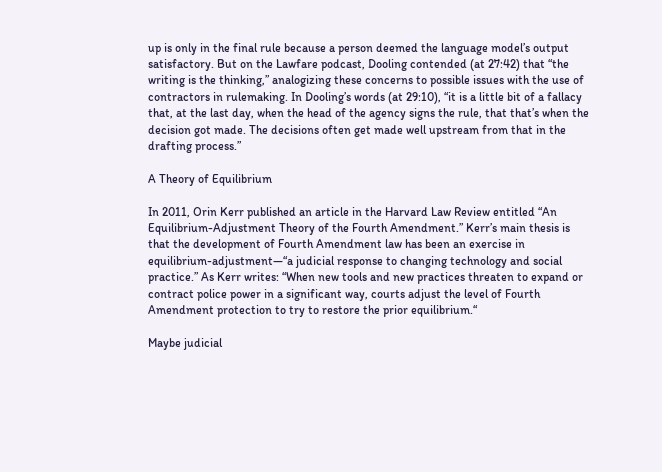up is only in the final rule because a person deemed the language model’s output satisfactory. But on the Lawfare podcast, Dooling contended (at 27:42) that “the writing is the thinking,” analogizing these concerns to possible issues with the use of contractors in rulemaking. In Dooling’s words (at 29:10), “it is a little bit of a fallacy that, at the last day, when the head of the agency signs the rule, that that’s when the decision got made. The decisions often get made well upstream from that in the drafting process.”

A Theory of Equilibrium

In 2011, Orin Kerr published an article in the Harvard Law Review entitled “An Equilibrium-Adjustment Theory of the Fourth Amendment.” Kerr’s main thesis is that the development of Fourth Amendment law has been an exercise in equilibrium-adjustment—“a judicial response to changing technology and social practice.” As Kerr writes: “When new tools and new practices threaten to expand or contract police power in a significant way, courts adjust the level of Fourth Amendment protection to try to restore the prior equilibrium.“

Maybe judicial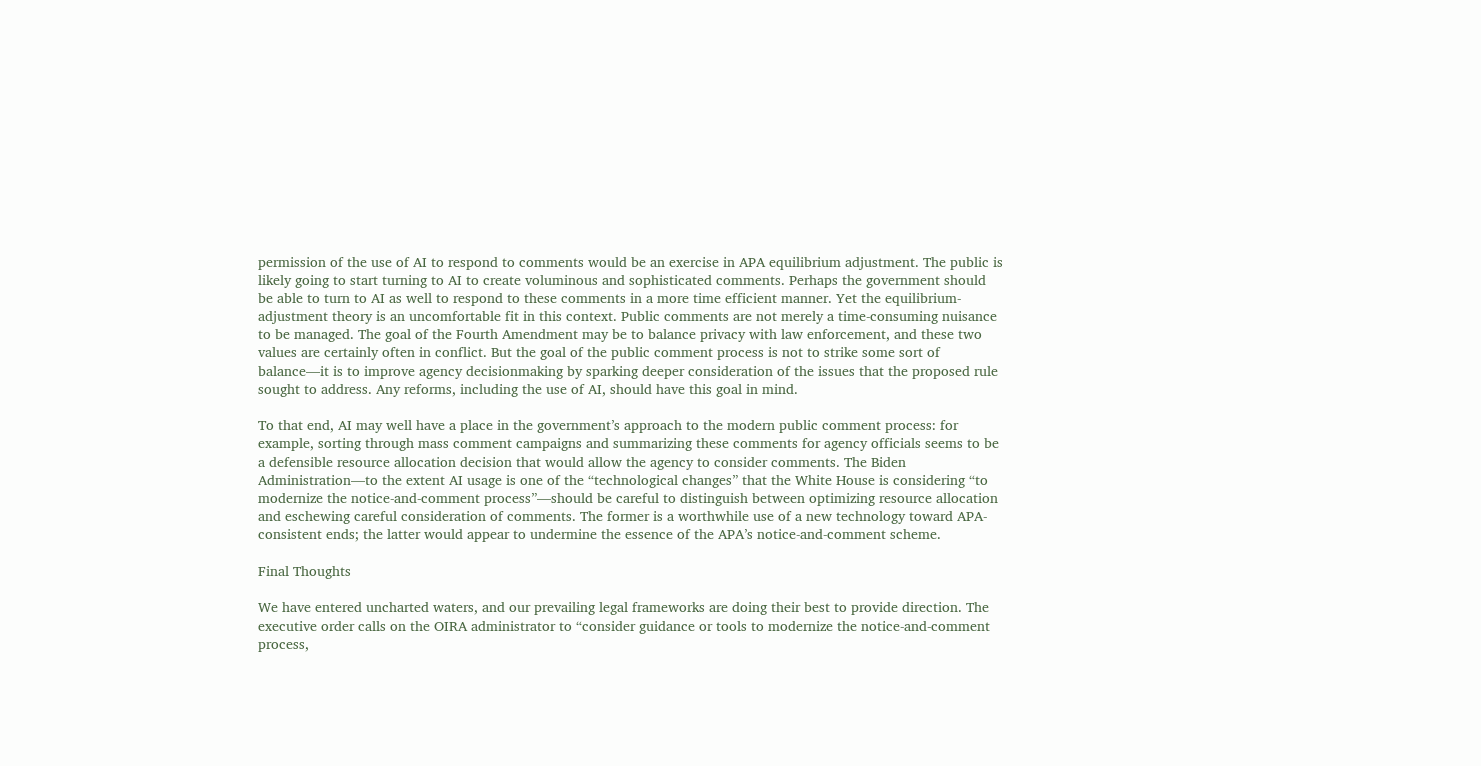permission of the use of AI to respond to comments would be an exercise in APA equilibrium adjustment. The public is likely going to start turning to AI to create voluminous and sophisticated comments. Perhaps the government should be able to turn to AI as well to respond to these comments in a more time efficient manner. Yet the equilibrium-adjustment theory is an uncomfortable fit in this context. Public comments are not merely a time-consuming nuisance to be managed. The goal of the Fourth Amendment may be to balance privacy with law enforcement, and these two values are certainly often in conflict. But the goal of the public comment process is not to strike some sort of balance—it is to improve agency decisionmaking by sparking deeper consideration of the issues that the proposed rule sought to address. Any reforms, including the use of AI, should have this goal in mind.

To that end, AI may well have a place in the government’s approach to the modern public comment process: for example, sorting through mass comment campaigns and summarizing these comments for agency officials seems to be a defensible resource allocation decision that would allow the agency to consider comments. The Biden Administration—to the extent AI usage is one of the “technological changes” that the White House is considering “to modernize the notice-and-comment process”—should be careful to distinguish between optimizing resource allocation and eschewing careful consideration of comments. The former is a worthwhile use of a new technology toward APA-consistent ends; the latter would appear to undermine the essence of the APA’s notice-and-comment scheme.

Final Thoughts

We have entered uncharted waters, and our prevailing legal frameworks are doing their best to provide direction. The executive order calls on the OIRA administrator to “consider guidance or tools to modernize the notice-and-comment process,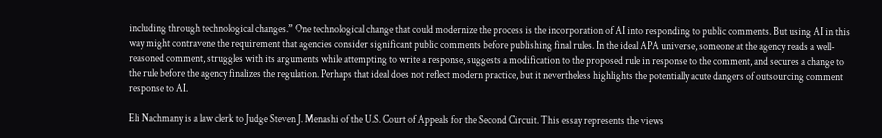including through technological changes.” One technological change that could modernize the process is the incorporation of AI into responding to public comments. But using AI in this way might contravene the requirement that agencies consider significant public comments before publishing final rules. In the ideal APA universe, someone at the agency reads a well-reasoned comment, struggles with its arguments while attempting to write a response, suggests a modification to the proposed rule in response to the comment, and secures a change to the rule before the agency finalizes the regulation. Perhaps that ideal does not reflect modern practice, but it nevertheless highlights the potentially acute dangers of outsourcing comment response to AI.

Eli Nachmany is a law clerk to Judge Steven J. Menashi of the U.S. Court of Appeals for the Second Circuit. This essay represents the views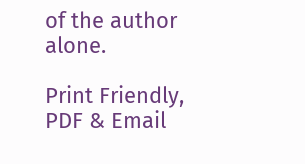of the author alone.

Print Friendly, PDF & Email